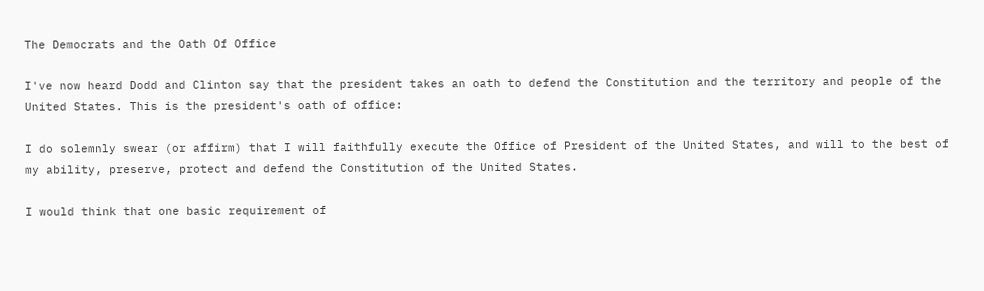The Democrats and the Oath Of Office

I've now heard Dodd and Clinton say that the president takes an oath to defend the Constitution and the territory and people of the United States. This is the president's oath of office:

I do solemnly swear (or affirm) that I will faithfully execute the Office of President of the United States, and will to the best of my ability, preserve, protect and defend the Constitution of the United States.

I would think that one basic requirement of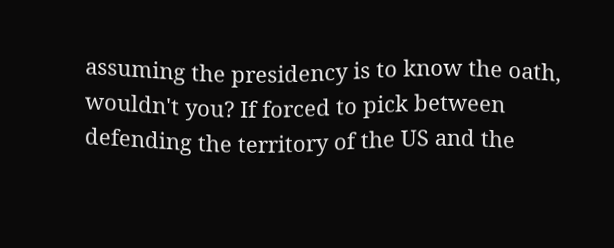assuming the presidency is to know the oath, wouldn't you? If forced to pick between defending the territory of the US and the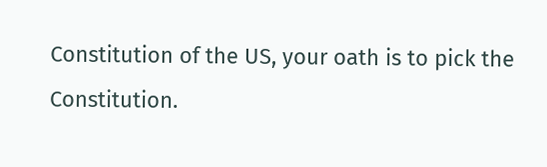Constitution of the US, your oath is to pick the Constitution.